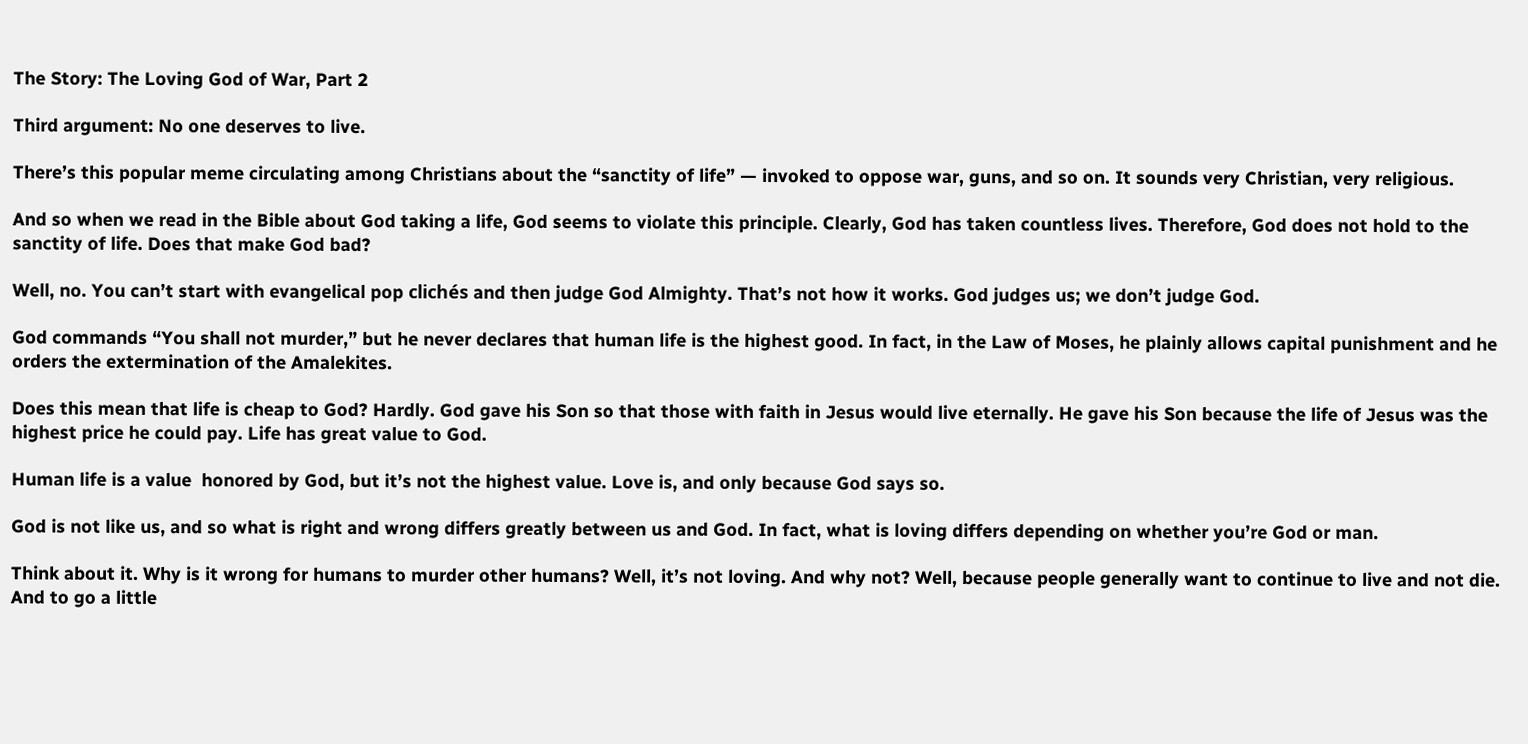The Story: The Loving God of War, Part 2

Third argument: No one deserves to live.

There’s this popular meme circulating among Christians about the “sanctity of life” — invoked to oppose war, guns, and so on. It sounds very Christian, very religious.

And so when we read in the Bible about God taking a life, God seems to violate this principle. Clearly, God has taken countless lives. Therefore, God does not hold to the sanctity of life. Does that make God bad?

Well, no. You can’t start with evangelical pop clichés and then judge God Almighty. That’s not how it works. God judges us; we don’t judge God.

God commands “You shall not murder,” but he never declares that human life is the highest good. In fact, in the Law of Moses, he plainly allows capital punishment and he orders the extermination of the Amalekites.

Does this mean that life is cheap to God? Hardly. God gave his Son so that those with faith in Jesus would live eternally. He gave his Son because the life of Jesus was the highest price he could pay. Life has great value to God.

Human life is a value  honored by God, but it’s not the highest value. Love is, and only because God says so.

God is not like us, and so what is right and wrong differs greatly between us and God. In fact, what is loving differs depending on whether you’re God or man.

Think about it. Why is it wrong for humans to murder other humans? Well, it’s not loving. And why not? Well, because people generally want to continue to live and not die. And to go a little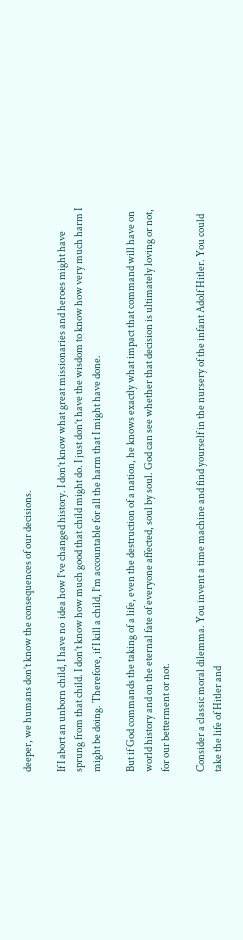deeper, we humans don’t know the consequences of our decisions.

If I abort an unborn child, I have no  idea how I’ve changed history. I don’t know what great missionaries and heroes might have sprung from that child. I don’t know how much good that child might do. I just don’t have the wisdom to know how very much harm I might be doing. Therefore, if I kill a child, I’m accountable for all the harm that I might have done.

But if God commands the taking of a life, even the destruction of a nation, he knows exactly what impact that command will have on world history and on the eternal fate of everyone affected, soul by soul. God can see whether that decision is ultimately loving or not, for our betterment or not.

Consider a classic moral dilemma. You invent a time machine and find yourself in the nursery of the infant Adolf Hitler. You could take the life of Hitler and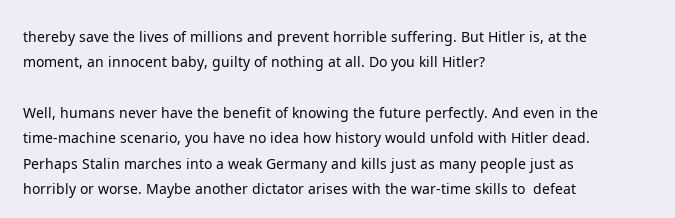thereby save the lives of millions and prevent horrible suffering. But Hitler is, at the moment, an innocent baby, guilty of nothing at all. Do you kill Hitler?

Well, humans never have the benefit of knowing the future perfectly. And even in the time-machine scenario, you have no idea how history would unfold with Hitler dead. Perhaps Stalin marches into a weak Germany and kills just as many people just as horribly or worse. Maybe another dictator arises with the war-time skills to  defeat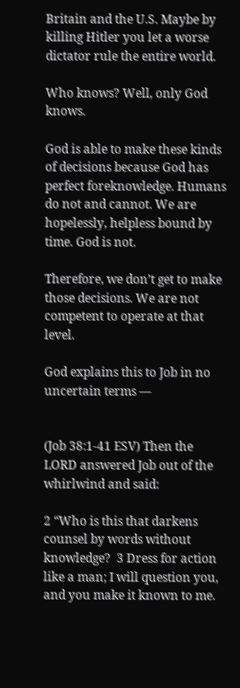Britain and the U.S. Maybe by killing Hitler you let a worse dictator rule the entire world.

Who knows? Well, only God knows.

God is able to make these kinds of decisions because God has perfect foreknowledge. Humans do not and cannot. We are hopelessly, helpless bound by time. God is not.

Therefore, we don’t get to make those decisions. We are not competent to operate at that level.

God explains this to Job in no uncertain terms —


(Job 38:1-41 ESV) Then the LORD answered Job out of the whirlwind and said:

2 “Who is this that darkens counsel by words without knowledge?  3 Dress for action like a man; I will question you, and you make it known to me.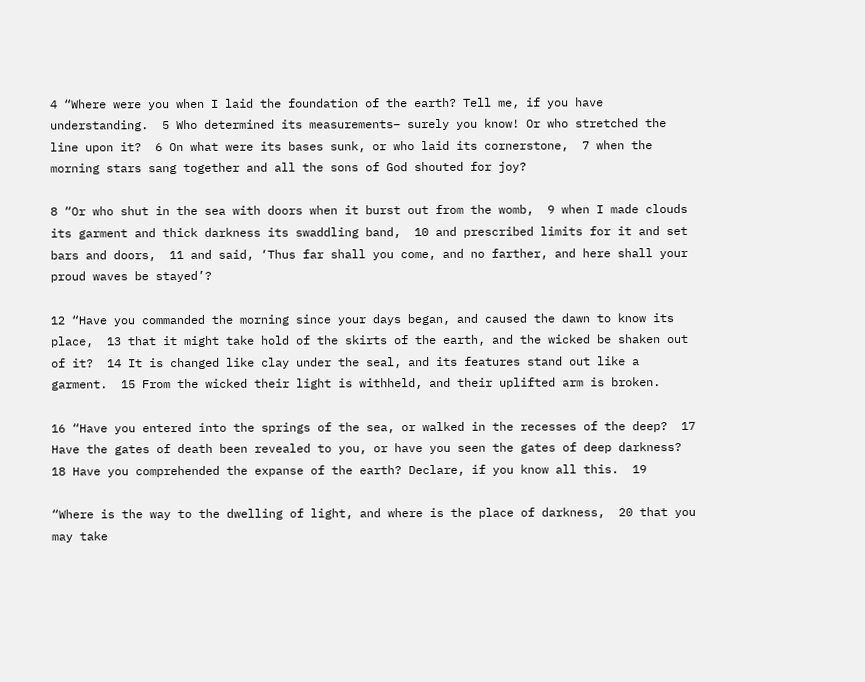4 “Where were you when I laid the foundation of the earth? Tell me, if you have understanding.  5 Who determined its measurements– surely you know! Or who stretched the line upon it?  6 On what were its bases sunk, or who laid its cornerstone,  7 when the morning stars sang together and all the sons of God shouted for joy?

8 “Or who shut in the sea with doors when it burst out from the womb,  9 when I made clouds its garment and thick darkness its swaddling band,  10 and prescribed limits for it and set bars and doors,  11 and said, ‘Thus far shall you come, and no farther, and here shall your proud waves be stayed’?

12 “Have you commanded the morning since your days began, and caused the dawn to know its place,  13 that it might take hold of the skirts of the earth, and the wicked be shaken out of it?  14 It is changed like clay under the seal, and its features stand out like a garment.  15 From the wicked their light is withheld, and their uplifted arm is broken.

16 “Have you entered into the springs of the sea, or walked in the recesses of the deep?  17 Have the gates of death been revealed to you, or have you seen the gates of deep darkness?  18 Have you comprehended the expanse of the earth? Declare, if you know all this.  19

“Where is the way to the dwelling of light, and where is the place of darkness,  20 that you may take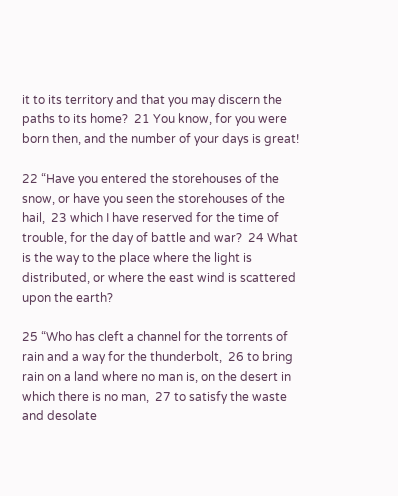it to its territory and that you may discern the paths to its home?  21 You know, for you were born then, and the number of your days is great!

22 “Have you entered the storehouses of the snow, or have you seen the storehouses of the hail,  23 which I have reserved for the time of trouble, for the day of battle and war?  24 What is the way to the place where the light is distributed, or where the east wind is scattered upon the earth?

25 “Who has cleft a channel for the torrents of rain and a way for the thunderbolt,  26 to bring rain on a land where no man is, on the desert in which there is no man,  27 to satisfy the waste and desolate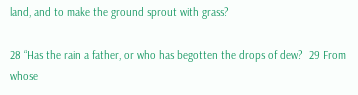land, and to make the ground sprout with grass?

28 “Has the rain a father, or who has begotten the drops of dew?  29 From whose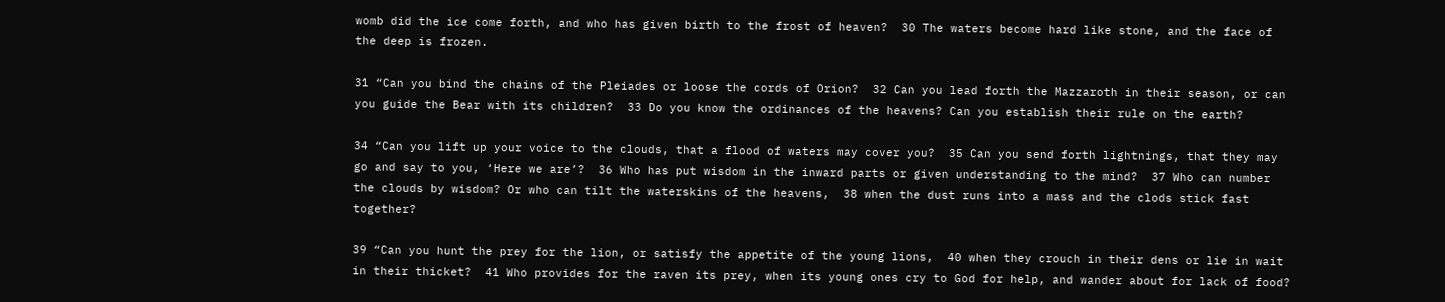womb did the ice come forth, and who has given birth to the frost of heaven?  30 The waters become hard like stone, and the face of the deep is frozen.

31 “Can you bind the chains of the Pleiades or loose the cords of Orion?  32 Can you lead forth the Mazzaroth in their season, or can you guide the Bear with its children?  33 Do you know the ordinances of the heavens? Can you establish their rule on the earth?

34 “Can you lift up your voice to the clouds, that a flood of waters may cover you?  35 Can you send forth lightnings, that they may go and say to you, ‘Here we are’?  36 Who has put wisdom in the inward parts or given understanding to the mind?  37 Who can number the clouds by wisdom? Or who can tilt the waterskins of the heavens,  38 when the dust runs into a mass and the clods stick fast together?

39 “Can you hunt the prey for the lion, or satisfy the appetite of the young lions,  40 when they crouch in their dens or lie in wait in their thicket?  41 Who provides for the raven its prey, when its young ones cry to God for help, and wander about for lack of food?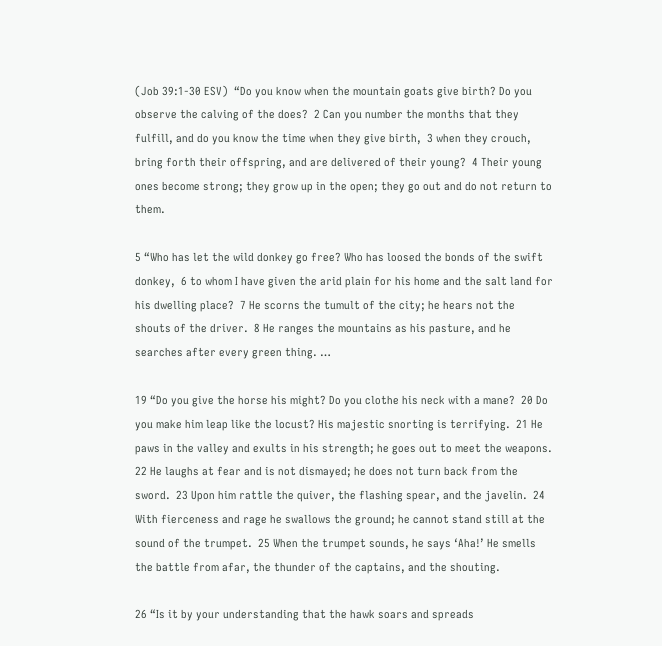(Job 39:1-30 ESV)  “Do you know when the mountain goats give birth? Do you observe the calving of the does?  2 Can you number the months that they fulfill, and do you know the time when they give birth,  3 when they crouch, bring forth their offspring, and are delivered of their young?  4 Their young ones become strong; they grow up in the open; they go out and do not return to them.

5 “Who has let the wild donkey go free? Who has loosed the bonds of the swift donkey,  6 to whom I have given the arid plain for his home and the salt land for his dwelling place?  7 He scorns the tumult of the city; he hears not the shouts of the driver.  8 He ranges the mountains as his pasture, and he searches after every green thing. …

19 “Do you give the horse his might? Do you clothe his neck with a mane?  20 Do you make him leap like the locust? His majestic snorting is terrifying.  21 He paws in the valley and exults in his strength; he goes out to meet the weapons.  22 He laughs at fear and is not dismayed; he does not turn back from the sword.  23 Upon him rattle the quiver, the flashing spear, and the javelin.  24 With fierceness and rage he swallows the ground; he cannot stand still at the sound of the trumpet.  25 When the trumpet sounds, he says ‘Aha!’ He smells the battle from afar, the thunder of the captains, and the shouting.

26 “Is it by your understanding that the hawk soars and spreads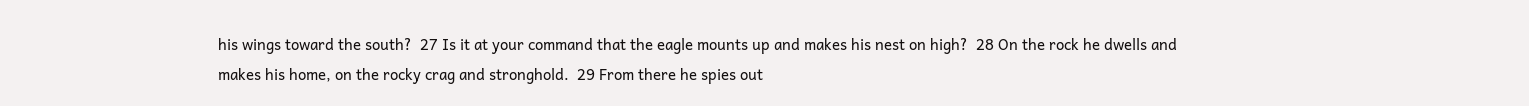his wings toward the south?  27 Is it at your command that the eagle mounts up and makes his nest on high?  28 On the rock he dwells and makes his home, on the rocky crag and stronghold.  29 From there he spies out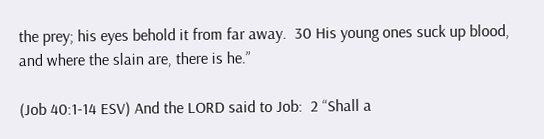the prey; his eyes behold it from far away.  30 His young ones suck up blood, and where the slain are, there is he.”

(Job 40:1-14 ESV) And the LORD said to Job:  2 “Shall a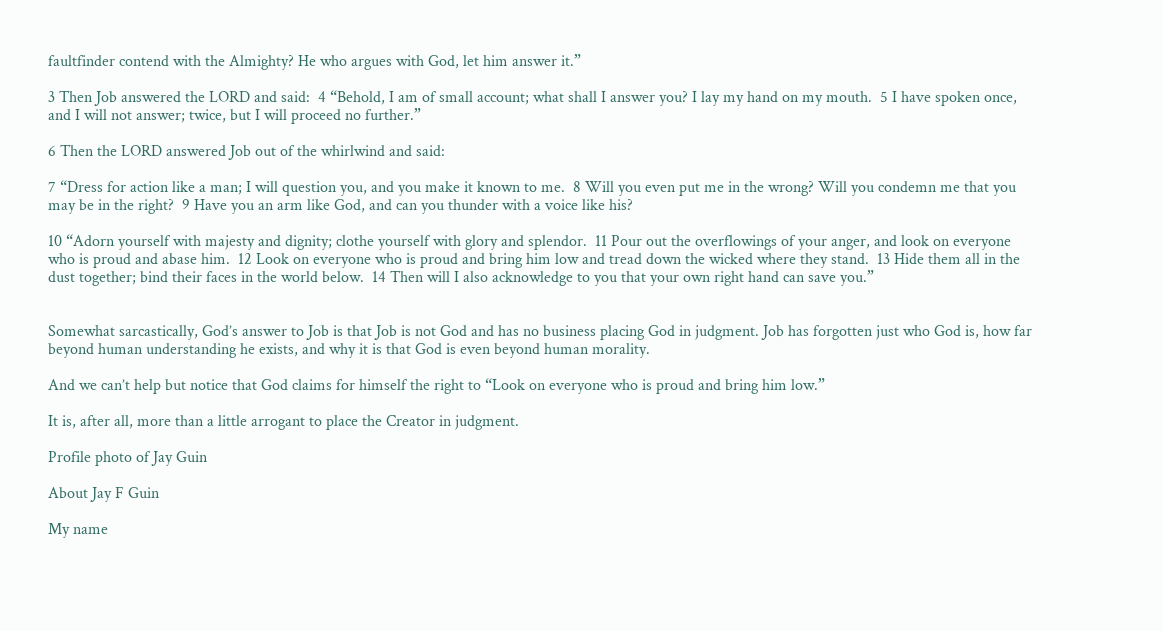faultfinder contend with the Almighty? He who argues with God, let him answer it.”

3 Then Job answered the LORD and said:  4 “Behold, I am of small account; what shall I answer you? I lay my hand on my mouth.  5 I have spoken once, and I will not answer; twice, but I will proceed no further.”

6 Then the LORD answered Job out of the whirlwind and said:

7 “Dress for action like a man; I will question you, and you make it known to me.  8 Will you even put me in the wrong? Will you condemn me that you may be in the right?  9 Have you an arm like God, and can you thunder with a voice like his?

10 “Adorn yourself with majesty and dignity; clothe yourself with glory and splendor.  11 Pour out the overflowings of your anger, and look on everyone who is proud and abase him.  12 Look on everyone who is proud and bring him low and tread down the wicked where they stand.  13 Hide them all in the dust together; bind their faces in the world below.  14 Then will I also acknowledge to you that your own right hand can save you.”


Somewhat sarcastically, God’s answer to Job is that Job is not God and has no business placing God in judgment. Job has forgotten just who God is, how far beyond human understanding he exists, and why it is that God is even beyond human morality.

And we can’t help but notice that God claims for himself the right to “Look on everyone who is proud and bring him low.”

It is, after all, more than a little arrogant to place the Creator in judgment.

Profile photo of Jay Guin

About Jay F Guin

My name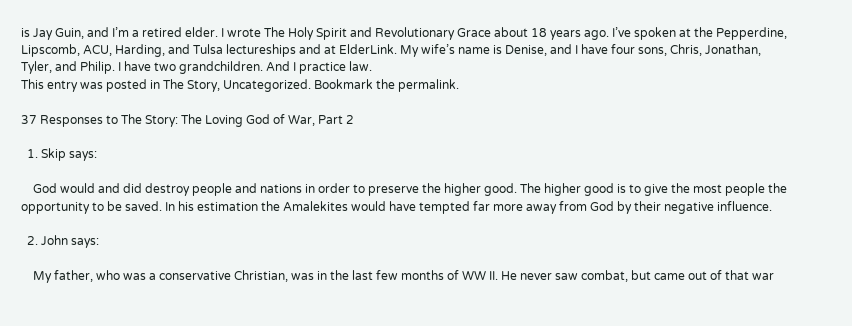is Jay Guin, and I’m a retired elder. I wrote The Holy Spirit and Revolutionary Grace about 18 years ago. I’ve spoken at the Pepperdine, Lipscomb, ACU, Harding, and Tulsa lectureships and at ElderLink. My wife’s name is Denise, and I have four sons, Chris, Jonathan, Tyler, and Philip. I have two grandchildren. And I practice law.
This entry was posted in The Story, Uncategorized. Bookmark the permalink.

37 Responses to The Story: The Loving God of War, Part 2

  1. Skip says:

    God would and did destroy people and nations in order to preserve the higher good. The higher good is to give the most people the opportunity to be saved. In his estimation the Amalekites would have tempted far more away from God by their negative influence.

  2. John says:

    My father, who was a conservative Christian, was in the last few months of WW II. He never saw combat, but came out of that war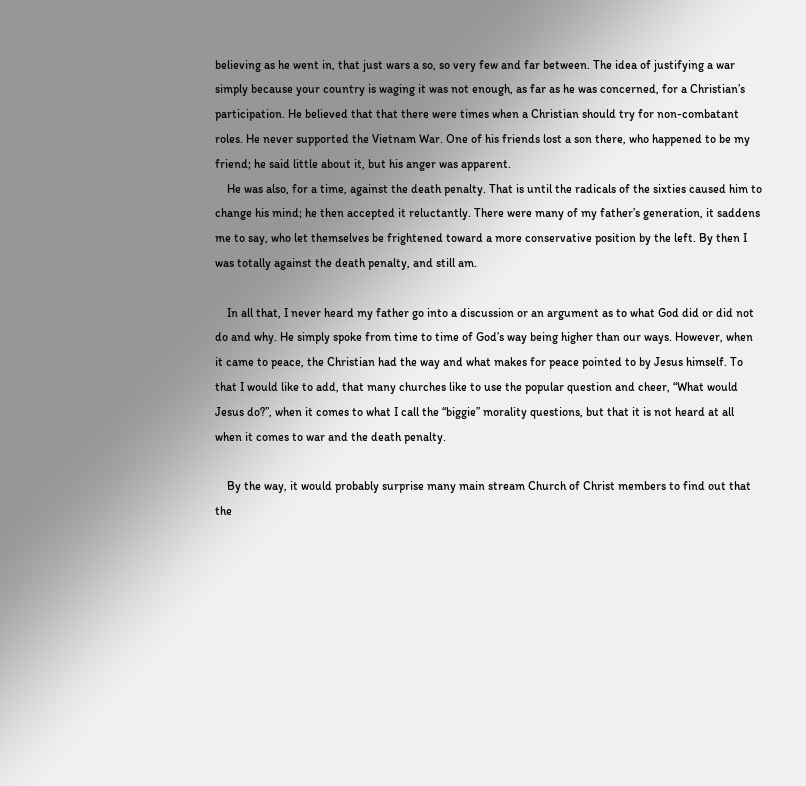believing as he went in, that just wars a so, so very few and far between. The idea of justifying a war simply because your country is waging it was not enough, as far as he was concerned, for a Christian’s participation. He believed that that there were times when a Christian should try for non-combatant roles. He never supported the Vietnam War. One of his friends lost a son there, who happened to be my friend; he said little about it, but his anger was apparent.
    He was also, for a time, against the death penalty. That is until the radicals of the sixties caused him to change his mind; he then accepted it reluctantly. There were many of my father’s generation, it saddens me to say, who let themselves be frightened toward a more conservative position by the left. By then I was totally against the death penalty, and still am.

    In all that, I never heard my father go into a discussion or an argument as to what God did or did not do and why. He simply spoke from time to time of God’s way being higher than our ways. However, when it came to peace, the Christian had the way and what makes for peace pointed to by Jesus himself. To that I would like to add, that many churches like to use the popular question and cheer, “What would Jesus do?”, when it comes to what I call the “biggie” morality questions, but that it is not heard at all when it comes to war and the death penalty.

    By the way, it would probably surprise many main stream Church of Christ members to find out that the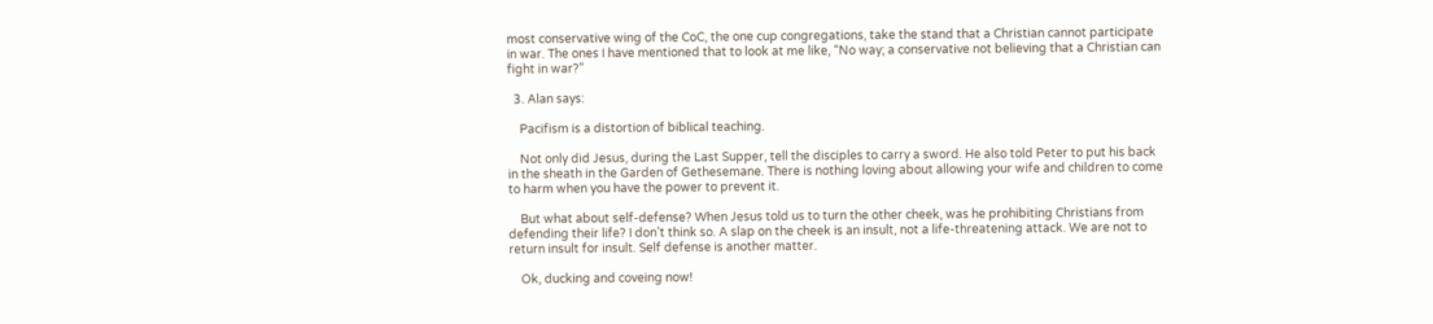most conservative wing of the CoC, the one cup congregations, take the stand that a Christian cannot participate in war. The ones I have mentioned that to look at me like, “No way; a conservative not believing that a Christian can fight in war?”

  3. Alan says:

    Pacifism is a distortion of biblical teaching.

    Not only did Jesus, during the Last Supper, tell the disciples to carry a sword. He also told Peter to put his back in the sheath in the Garden of Gethesemane. There is nothing loving about allowing your wife and children to come to harm when you have the power to prevent it.

    But what about self-defense? When Jesus told us to turn the other cheek, was he prohibiting Christians from defending their life? I don’t think so. A slap on the cheek is an insult, not a life-threatening attack. We are not to return insult for insult. Self defense is another matter.

    Ok, ducking and coveing now!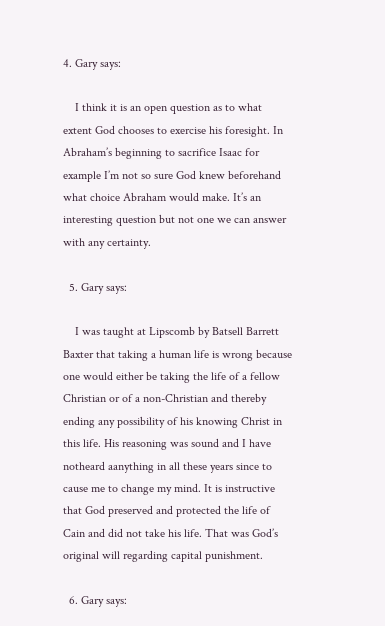4. Gary says:

    I think it is an open question as to what extent God chooses to exercise his foresight. In Abraham’s beginning to sacrifice Isaac for example I’m not so sure God knew beforehand what choice Abraham would make. It’s an interesting question but not one we can answer with any certainty.

  5. Gary says:

    I was taught at Lipscomb by Batsell Barrett Baxter that taking a human life is wrong because one would either be taking the life of a fellow Christian or of a non-Christian and thereby ending any possibility of his knowing Christ in this life. His reasoning was sound and I have notheard aanything in all these years since to cause me to change my mind. It is instructive that God preserved and protected the life of Cain and did not take his life. That was God’s original will regarding capital punishment.

  6. Gary says: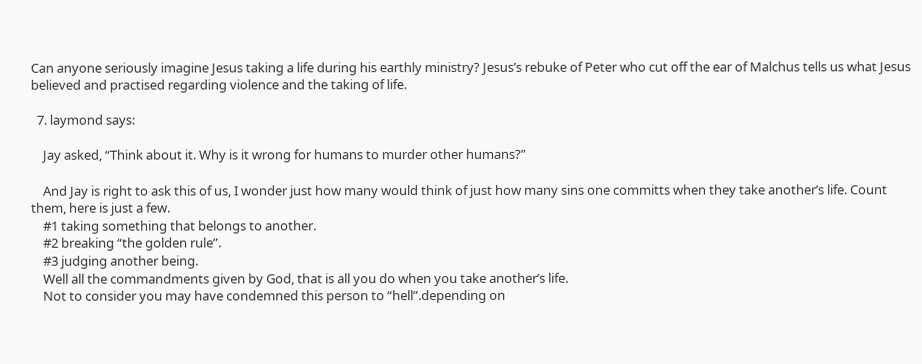Can anyone seriously imagine Jesus taking a life during his earthly ministry? Jesus’s rebuke of Peter who cut off the ear of Malchus tells us what Jesus believed and practised regarding violence and the taking of life.

  7. laymond says:

    Jay asked, “Think about it. Why is it wrong for humans to murder other humans?”

    And Jay is right to ask this of us, I wonder just how many would think of just how many sins one committs when they take another’s life. Count them, here is just a few.
    #1 taking something that belongs to another.
    #2 breaking “the golden rule”.
    #3 judging another being.
    Well all the commandments given by God, that is all you do when you take another’s life.
    Not to consider you may have condemned this person to “hell”.depending on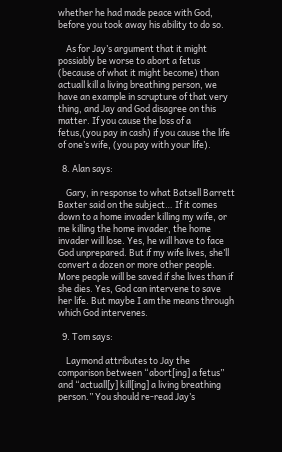whether he had made peace with God, before you took away his ability to do so.

    As for Jay’s argument that it might possiably be worse to abort a fetus (because of what it might become) than actuall kill a living breathing person, we have an example in scrupture of that very thing, and Jay and God disagree on this matter. If you cause the loss of a fetus,(you pay in cash) if you cause the life of one’s wife, (you pay with your life).

  8. Alan says:

    Gary, in response to what Batsell Barrett Baxter said on the subject… If it comes down to a home invader killing my wife, or me killing the home invader, the home invader will lose. Yes, he will have to face God unprepared. But if my wife lives, she’ll convert a dozen or more other people. More people will be saved if she lives than if she dies. Yes, God can intervene to save her life. But maybe I am the means through which God intervenes.

  9. Tom says:

    Laymond attributes to Jay the comparison between “abort[ing] a fetus” and “actuall[y] kill[ing] a living breathing person.” You should re-read Jay’s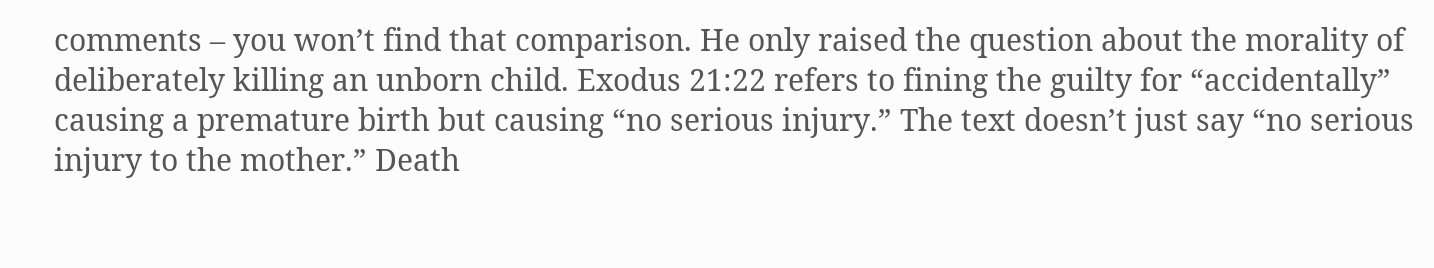comments – you won’t find that comparison. He only raised the question about the morality of deliberately killing an unborn child. Exodus 21:22 refers to fining the guilty for “accidentally” causing a premature birth but causing “no serious injury.” The text doesn’t just say “no serious injury to the mother.” Death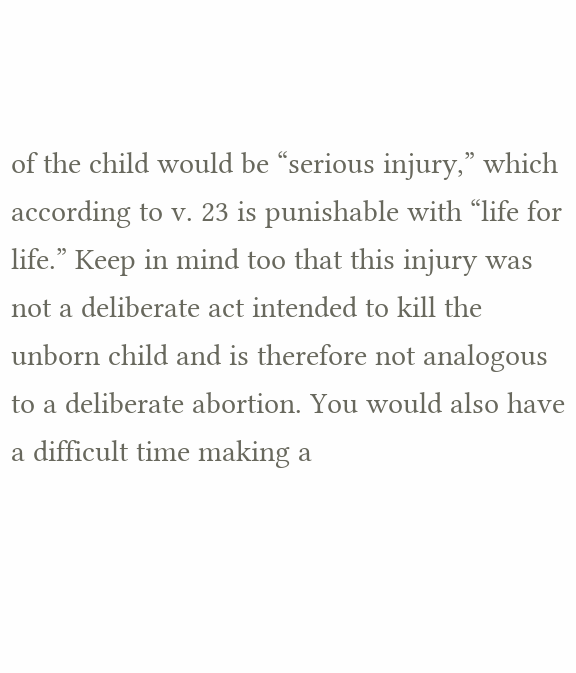of the child would be “serious injury,” which according to v. 23 is punishable with “life for life.” Keep in mind too that this injury was not a deliberate act intended to kill the unborn child and is therefore not analogous to a deliberate abortion. You would also have a difficult time making a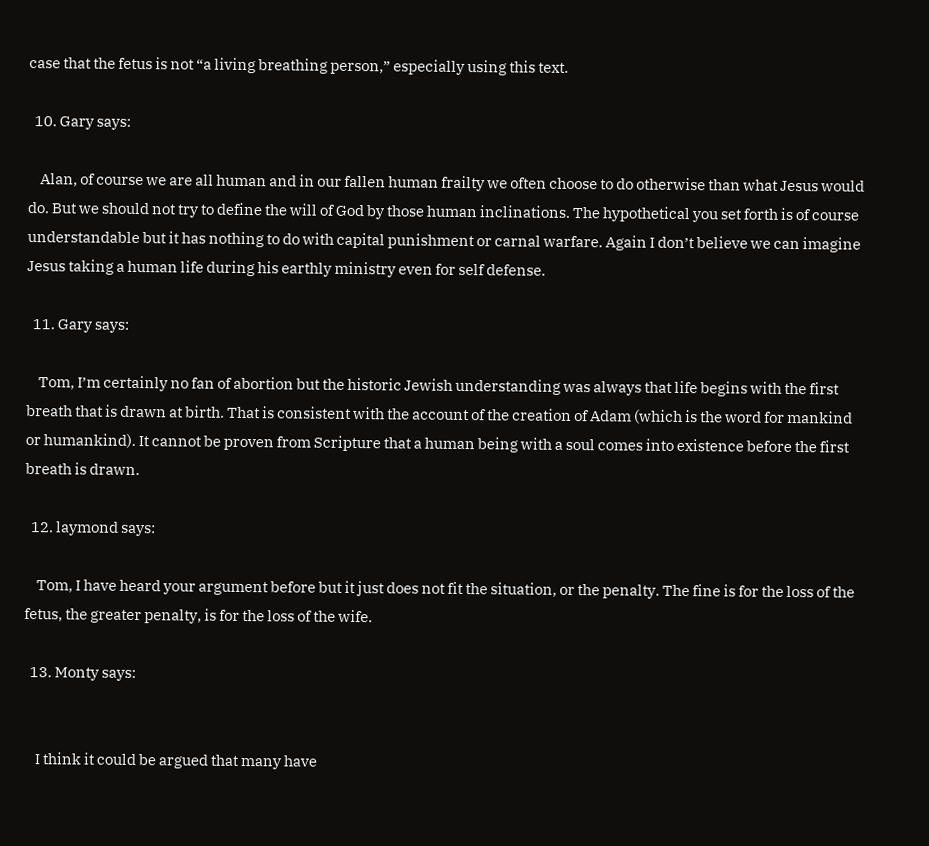case that the fetus is not “a living breathing person,” especially using this text.

  10. Gary says:

    Alan, of course we are all human and in our fallen human frailty we often choose to do otherwise than what Jesus would do. But we should not try to define the will of God by those human inclinations. The hypothetical you set forth is of course understandable but it has nothing to do with capital punishment or carnal warfare. Again I don’t believe we can imagine Jesus taking a human life during his earthly ministry even for self defense.

  11. Gary says:

    Tom, I’m certainly no fan of abortion but the historic Jewish understanding was always that life begins with the first breath that is drawn at birth. That is consistent with the account of the creation of Adam (which is the word for mankind or humankind). It cannot be proven from Scripture that a human being with a soul comes into existence before the first breath is drawn.

  12. laymond says:

    Tom, I have heard your argument before but it just does not fit the situation, or the penalty. The fine is for the loss of the fetus, the greater penalty, is for the loss of the wife.

  13. Monty says:


    I think it could be argued that many have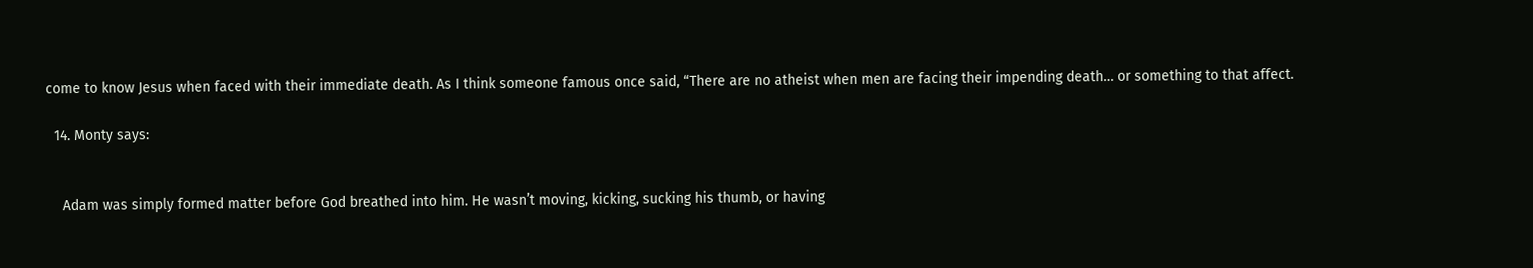come to know Jesus when faced with their immediate death. As I think someone famous once said, “There are no atheist when men are facing their impending death… or something to that affect.

  14. Monty says:


    Adam was simply formed matter before God breathed into him. He wasn’t moving, kicking, sucking his thumb, or having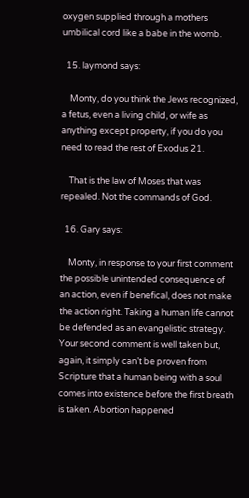oxygen supplied through a mothers umbilical cord like a babe in the womb.

  15. laymond says:

    Monty, do you think the Jews recognized, a fetus, even a living child, or wife as anything except property, if you do you need to read the rest of Exodus 21.

    That is the law of Moses that was repealed. Not the commands of God.

  16. Gary says:

    Monty, in response to your first comment the possible unintended consequence of an action, even if benefical, does not make the action right. Taking a human life cannot be defended as an evangelistic strategy. Your second comment is well taken but, again, it simply can’t be proven from Scripture that a human being with a soul comes into existence before the first breath is taken. Abortion happened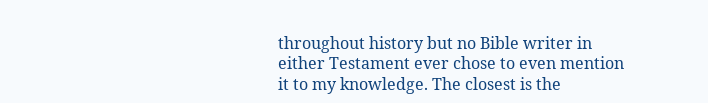throughout history but no Bible writer in either Testament ever chose to even mention it to my knowledge. The closest is the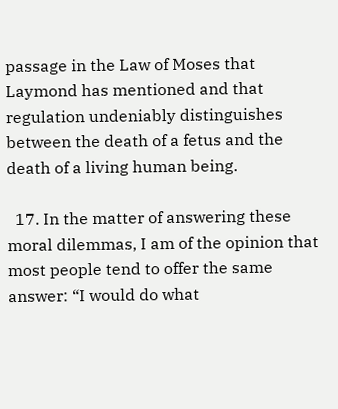passage in the Law of Moses that Laymond has mentioned and that regulation undeniably distinguishes between the death of a fetus and the death of a living human being.

  17. In the matter of answering these moral dilemmas, I am of the opinion that most people tend to offer the same answer: “I would do what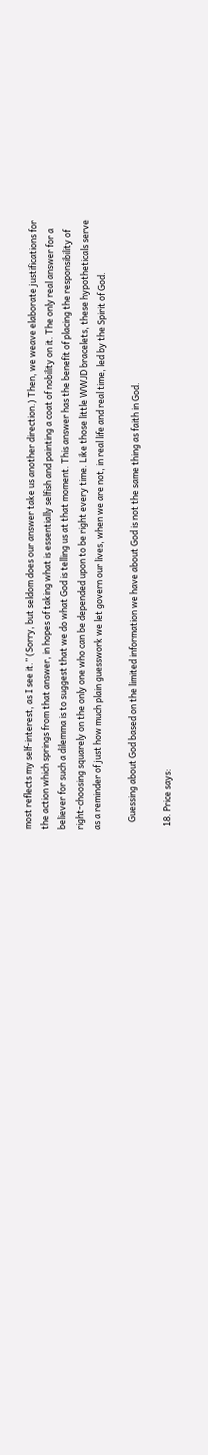most reflects my self-interest, as I see it.” (Sorry, but seldom does our answer take us another direction.) Then, we weave elaborate justifications for the action which springs from that answer, in hopes of taking what is essentially selfish and painting a coat of nobility on it. The only real answer for a believer for such a dilemma is to suggest that we do what God is telling us at that moment. This answer has the benefit of placing the responsibility of right-choosing squarely on the only one who can be depended upon to be right every time. Like those little WWJD bracelets, these hypotheticals serve as a reminder of just how much plain guesswork we let govern our lives, when we are not, in real life and real time, led by the Spirit of God.

    Guessing about God based on the limited information we have about God is not the same thing as faith in God.

  18. Price says: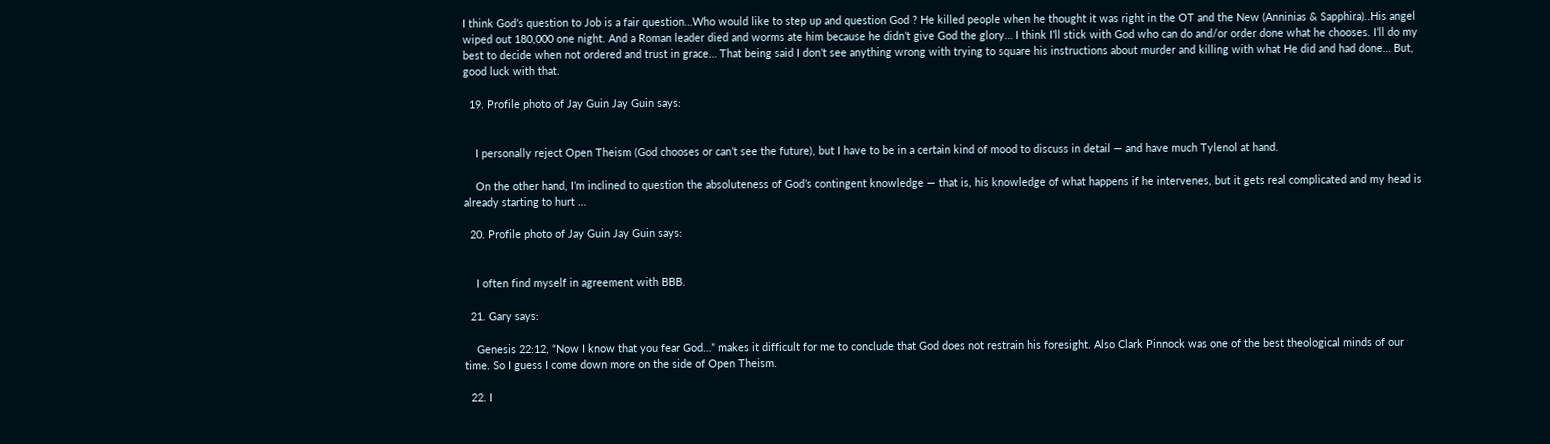I think God’s question to Job is a fair question…Who would like to step up and question God ? He killed people when he thought it was right in the OT and the New (Anninias & Sapphira)..His angel wiped out 180,000 one night. And a Roman leader died and worms ate him because he didn’t give God the glory… I think I’ll stick with God who can do and/or order done what he chooses. I’ll do my best to decide when not ordered and trust in grace… That being said I don’t see anything wrong with trying to square his instructions about murder and killing with what He did and had done… But, good luck with that.

  19. Profile photo of Jay Guin Jay Guin says:


    I personally reject Open Theism (God chooses or can’t see the future), but I have to be in a certain kind of mood to discuss in detail — and have much Tylenol at hand.

    On the other hand, I’m inclined to question the absoluteness of God’s contingent knowledge — that is, his knowledge of what happens if he intervenes, but it gets real complicated and my head is already starting to hurt …

  20. Profile photo of Jay Guin Jay Guin says:


    I often find myself in agreement with BBB.

  21. Gary says:

    Genesis 22:12, “Now I know that you fear God…” makes it difficult for me to conclude that God does not restrain his foresight. Also Clark Pinnock was one of the best theological minds of our time. So I guess I come down more on the side of Open Theism.

  22. I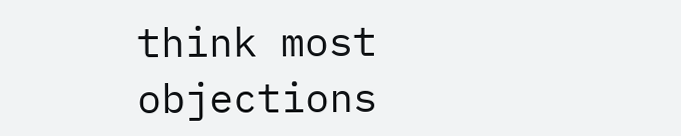think most objections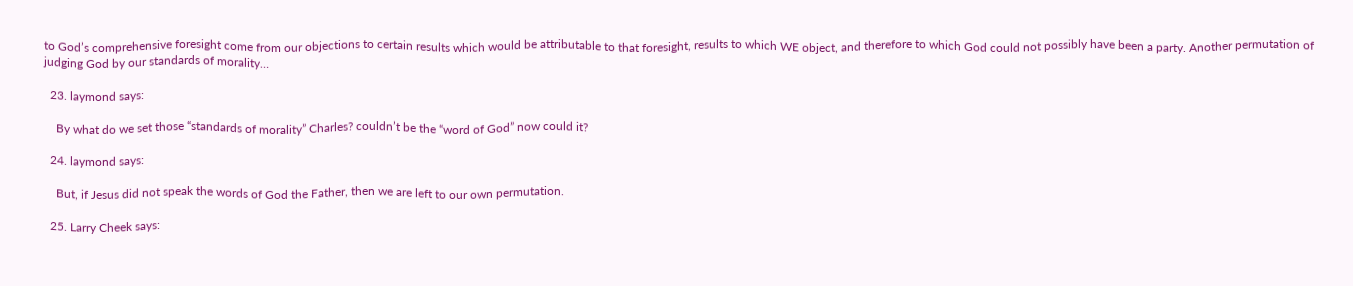to God’s comprehensive foresight come from our objections to certain results which would be attributable to that foresight, results to which WE object, and therefore to which God could not possibly have been a party. Another permutation of judging God by our standards of morality…

  23. laymond says:

    By what do we set those “standards of morality” Charles? couldn’t be the “word of God” now could it?

  24. laymond says:

    But, if Jesus did not speak the words of God the Father, then we are left to our own permutation.

  25. Larry Cheek says: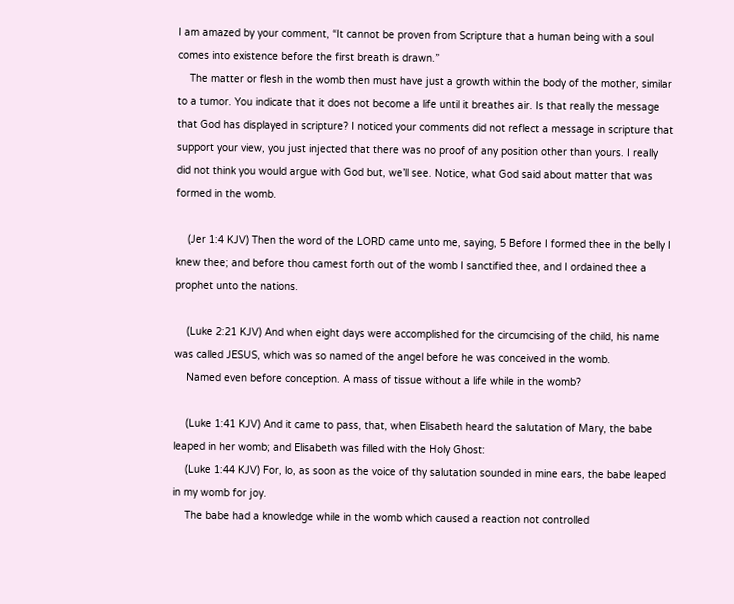I am amazed by your comment, “It cannot be proven from Scripture that a human being with a soul comes into existence before the first breath is drawn.”
    The matter or flesh in the womb then must have just a growth within the body of the mother, similar to a tumor. You indicate that it does not become a life until it breathes air. Is that really the message that God has displayed in scripture? I noticed your comments did not reflect a message in scripture that support your view, you just injected that there was no proof of any position other than yours. I really did not think you would argue with God but, we’ll see. Notice, what God said about matter that was formed in the womb.

    (Jer 1:4 KJV) Then the word of the LORD came unto me, saying, 5 Before I formed thee in the belly I knew thee; and before thou camest forth out of the womb I sanctified thee, and I ordained thee a prophet unto the nations.

    (Luke 2:21 KJV) And when eight days were accomplished for the circumcising of the child, his name was called JESUS, which was so named of the angel before he was conceived in the womb.
    Named even before conception. A mass of tissue without a life while in the womb?

    (Luke 1:41 KJV) And it came to pass, that, when Elisabeth heard the salutation of Mary, the babe leaped in her womb; and Elisabeth was filled with the Holy Ghost:
    (Luke 1:44 KJV) For, lo, as soon as the voice of thy salutation sounded in mine ears, the babe leaped in my womb for joy.
    The babe had a knowledge while in the womb which caused a reaction not controlled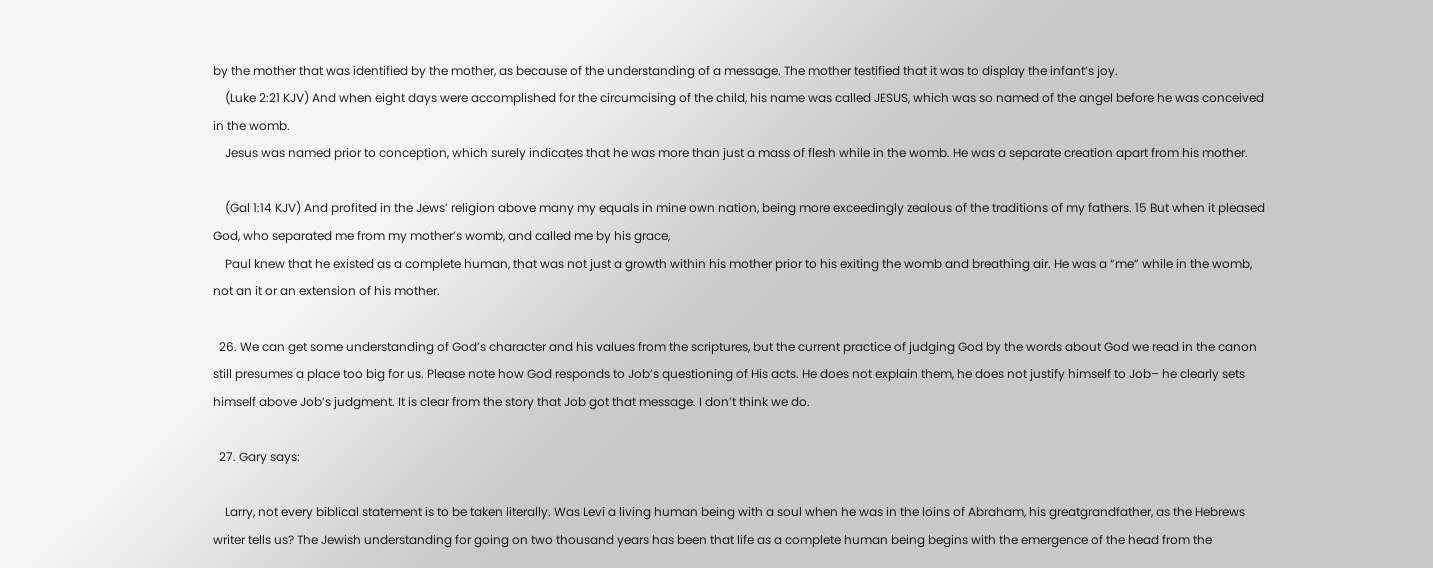by the mother that was identified by the mother, as because of the understanding of a message. The mother testified that it was to display the infant’s joy.
    (Luke 2:21 KJV) And when eight days were accomplished for the circumcising of the child, his name was called JESUS, which was so named of the angel before he was conceived in the womb.
    Jesus was named prior to conception, which surely indicates that he was more than just a mass of flesh while in the womb. He was a separate creation apart from his mother.

    (Gal 1:14 KJV) And profited in the Jews’ religion above many my equals in mine own nation, being more exceedingly zealous of the traditions of my fathers. 15 But when it pleased God, who separated me from my mother’s womb, and called me by his grace,
    Paul knew that he existed as a complete human, that was not just a growth within his mother prior to his exiting the womb and breathing air. He was a “me” while in the womb, not an it or an extension of his mother.

  26. We can get some understanding of God’s character and his values from the scriptures, but the current practice of judging God by the words about God we read in the canon still presumes a place too big for us. Please note how God responds to Job’s questioning of His acts. He does not explain them, he does not justify himself to Job– he clearly sets himself above Job’s judgment. It is clear from the story that Job got that message. I don’t think we do.

  27. Gary says:

    Larry, not every biblical statement is to be taken literally. Was Levi a living human being with a soul when he was in the loins of Abraham, his greatgrandfather, as the Hebrews writer tells us? The Jewish understanding for going on two thousand years has been that life as a complete human being begins with the emergence of the head from the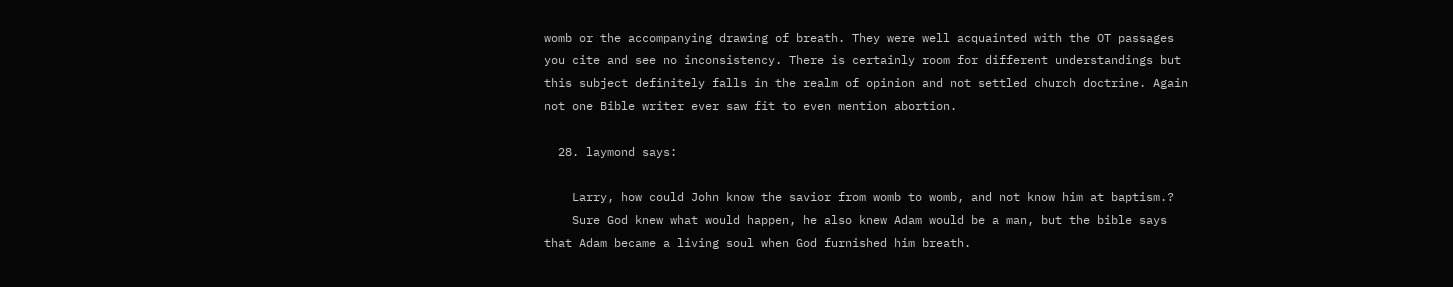womb or the accompanying drawing of breath. They were well acquainted with the OT passages you cite and see no inconsistency. There is certainly room for different understandings but this subject definitely falls in the realm of opinion and not settled church doctrine. Again not one Bible writer ever saw fit to even mention abortion.

  28. laymond says:

    Larry, how could John know the savior from womb to womb, and not know him at baptism.?
    Sure God knew what would happen, he also knew Adam would be a man, but the bible says that Adam became a living soul when God furnished him breath.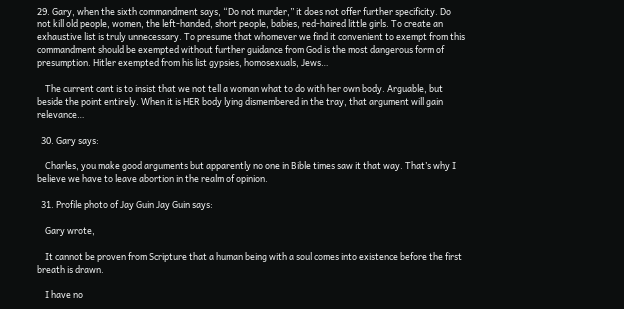29. Gary, when the sixth commandment says, “Do not murder,” it does not offer further specificity. Do not kill old people, women, the left-handed, short people, babies, red-haired little girls. To create an exhaustive list is truly unnecessary. To presume that whomever we find it convenient to exempt from this commandment should be exempted without further guidance from God is the most dangerous form of presumption. Hitler exempted from his list gypsies, homosexuals, Jews…

    The current cant is to insist that we not tell a woman what to do with her own body. Arguable, but beside the point entirely. When it is HER body lying dismembered in the tray, that argument will gain relevance…

  30. Gary says:

    Charles, you make good arguments but apparently no one in Bible times saw it that way. That’s why I believe we have to leave abortion in the realm of opinion.

  31. Profile photo of Jay Guin Jay Guin says:

    Gary wrote,

    It cannot be proven from Scripture that a human being with a soul comes into existence before the first breath is drawn.

    I have no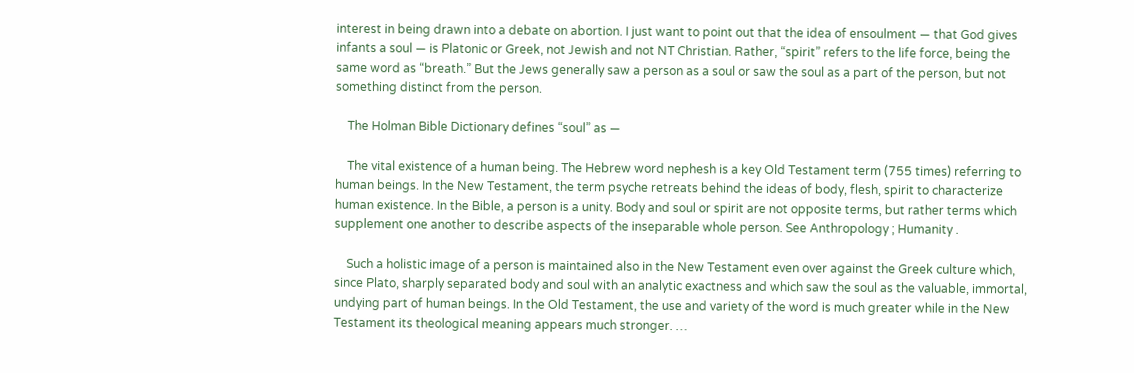interest in being drawn into a debate on abortion. I just want to point out that the idea of ensoulment — that God gives infants a soul — is Platonic or Greek, not Jewish and not NT Christian. Rather, “spirit” refers to the life force, being the same word as “breath.” But the Jews generally saw a person as a soul or saw the soul as a part of the person, but not something distinct from the person.

    The Holman Bible Dictionary defines “soul” as —

    The vital existence of a human being. The Hebrew word nephesh is a key Old Testament term (755 times) referring to human beings. In the New Testament, the term psyche retreats behind the ideas of body, flesh, spirit to characterize human existence. In the Bible, a person is a unity. Body and soul or spirit are not opposite terms, but rather terms which supplement one another to describe aspects of the inseparable whole person. See Anthropology ; Humanity .

    Such a holistic image of a person is maintained also in the New Testament even over against the Greek culture which, since Plato, sharply separated body and soul with an analytic exactness and which saw the soul as the valuable, immortal, undying part of human beings. In the Old Testament, the use and variety of the word is much greater while in the New Testament its theological meaning appears much stronger. …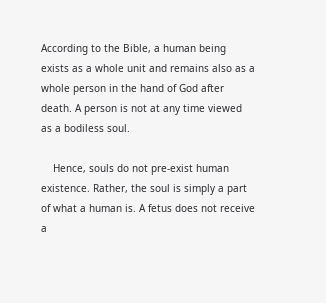According to the Bible, a human being exists as a whole unit and remains also as a whole person in the hand of God after death. A person is not at any time viewed as a bodiless soul.

    Hence, souls do not pre-exist human existence. Rather, the soul is simply a part of what a human is. A fetus does not receive a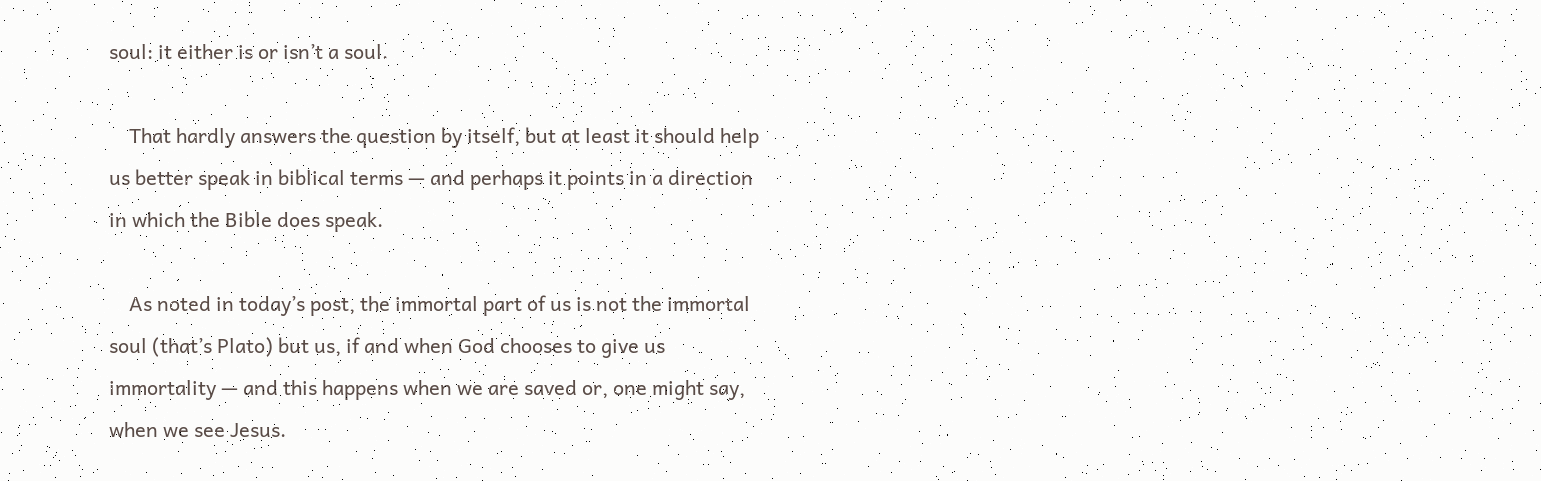soul: it either is or isn’t a soul.

    That hardly answers the question by itself, but at least it should help us better speak in biblical terms — and perhaps it points in a direction in which the Bible does speak.

    As noted in today’s post, the immortal part of us is not the immortal soul (that’s Plato) but us, if and when God chooses to give us immortality — and this happens when we are saved or, one might say, when we see Jesus.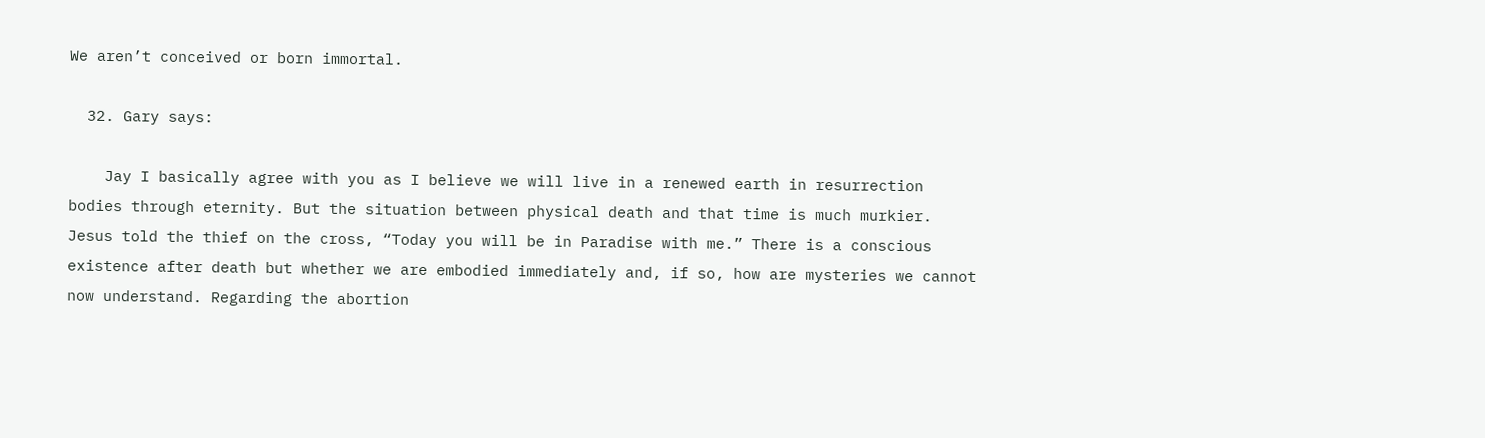We aren’t conceived or born immortal.

  32. Gary says:

    Jay I basically agree with you as I believe we will live in a renewed earth in resurrection bodies through eternity. But the situation between physical death and that time is much murkier. Jesus told the thief on the cross, “Today you will be in Paradise with me.” There is a conscious existence after death but whether we are embodied immediately and, if so, how are mysteries we cannot now understand. Regarding the abortion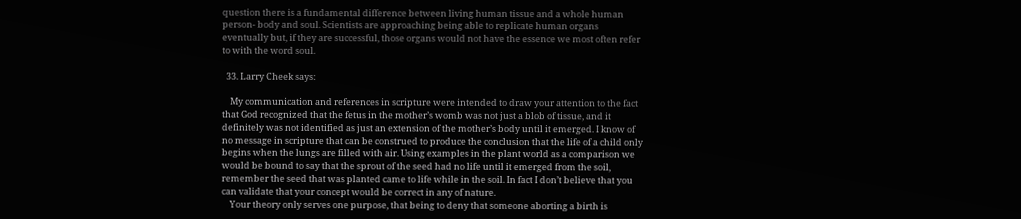question there is a fundamental difference between living human tissue and a whole human person- body and soul. Scientists are approaching being able to replicate human organs eventually but, if they are successful, those organs would not have the essence we most often refer to with the word soul.

  33. Larry Cheek says:

    My communication and references in scripture were intended to draw your attention to the fact that God recognized that the fetus in the mother’s womb was not just a blob of tissue, and it definitely was not identified as just an extension of the mother’s body until it emerged. I know of no message in scripture that can be construed to produce the conclusion that the life of a child only begins when the lungs are filled with air. Using examples in the plant world as a comparison we would be bound to say that the sprout of the seed had no life until it emerged from the soil, remember the seed that was planted came to life while in the soil. In fact I don’t believe that you can validate that your concept would be correct in any of nature.
    Your theory only serves one purpose, that being to deny that someone aborting a birth is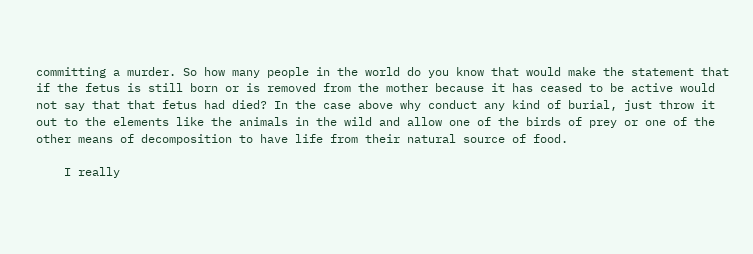committing a murder. So how many people in the world do you know that would make the statement that if the fetus is still born or is removed from the mother because it has ceased to be active would not say that that fetus had died? In the case above why conduct any kind of burial, just throw it out to the elements like the animals in the wild and allow one of the birds of prey or one of the other means of decomposition to have life from their natural source of food.

    I really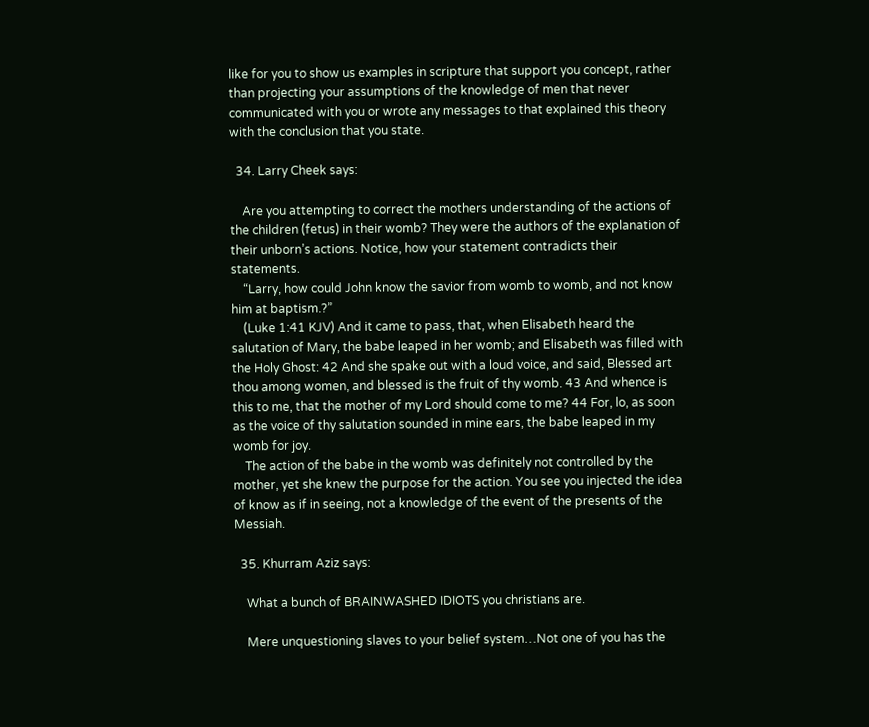like for you to show us examples in scripture that support you concept, rather than projecting your assumptions of the knowledge of men that never communicated with you or wrote any messages to that explained this theory with the conclusion that you state.

  34. Larry Cheek says:

    Are you attempting to correct the mothers understanding of the actions of the children (fetus) in their womb? They were the authors of the explanation of their unborn’s actions. Notice, how your statement contradicts their statements.
    “Larry, how could John know the savior from womb to womb, and not know him at baptism.?”
    (Luke 1:41 KJV) And it came to pass, that, when Elisabeth heard the salutation of Mary, the babe leaped in her womb; and Elisabeth was filled with the Holy Ghost: 42 And she spake out with a loud voice, and said, Blessed art thou among women, and blessed is the fruit of thy womb. 43 And whence is this to me, that the mother of my Lord should come to me? 44 For, lo, as soon as the voice of thy salutation sounded in mine ears, the babe leaped in my womb for joy.
    The action of the babe in the womb was definitely not controlled by the mother, yet she knew the purpose for the action. You see you injected the idea of know as if in seeing, not a knowledge of the event of the presents of the Messiah.

  35. Khurram Aziz says:

    What a bunch of BRAINWASHED IDIOTS you christians are.

    Mere unquestioning slaves to your belief system…Not one of you has the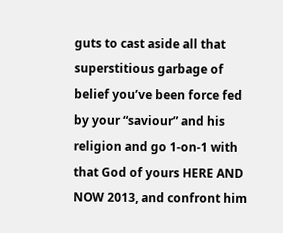guts to cast aside all that superstitious garbage of belief you’ve been force fed by your “saviour” and his religion and go 1-on-1 with that God of yours HERE AND NOW 2013, and confront him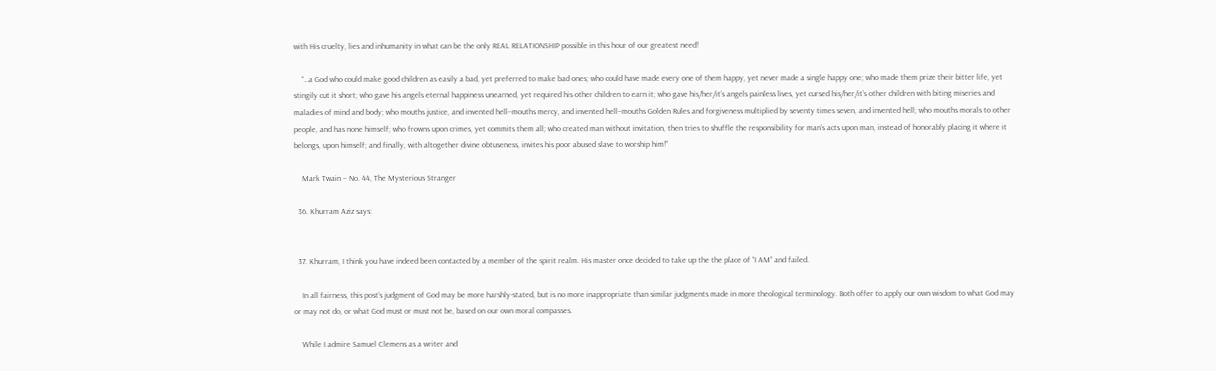with His cruelty, lies and inhumanity in what can be the only REAL RELATIONSHIP possible in this hour of our greatest need!

    “…a God who could make good children as easily a bad, yet preferred to make bad ones; who could have made every one of them happy, yet never made a single happy one; who made them prize their bitter life, yet stingily cut it short; who gave his angels eternal happiness unearned, yet required his other children to earn it; who gave his/her/it’s angels painless lives, yet cursed his/her/it’s other children with biting miseries and maladies of mind and body; who mouths justice, and invented hell–mouths mercy, and invented hell–mouths Golden Rules and forgiveness multiplied by seventy times seven, and invented hell; who mouths morals to other people, and has none himself; who frowns upon crimes, yet commits them all; who created man without invitation, then tries to shuffle the responsibility for man’s acts upon man, instead of honorably placing it where it belongs, upon himself; and finally, with altogether divine obtuseness, invites his poor abused slave to worship him!”

    Mark Twain – No. 44, The Mysterious Stranger

  36. Khurram Aziz says:


  37. Khurram, I think you have indeed been contacted by a member of the spirit realm. His master once decided to take up the the place of “I AM” and failed.

    In all fairness, this post’s judgment of God may be more harshly-stated, but is no more inappropriate than similar judgments made in more theological terminology. Both offer to apply our own wisdom to what God may or may not do, or what God must or must not be, based on our own moral compasses.

    While I admire Samuel Clemens as a writer and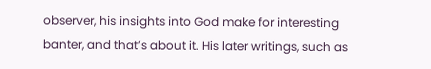observer, his insights into God make for interesting banter, and that’s about it. His later writings, such as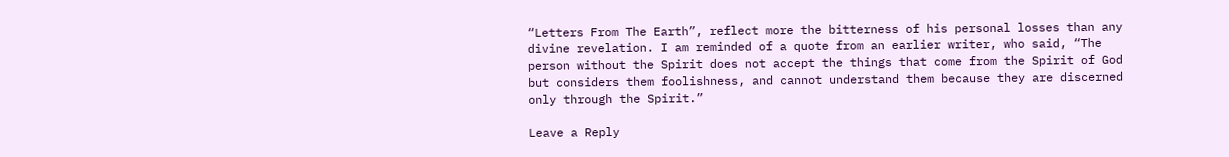“Letters From The Earth”, reflect more the bitterness of his personal losses than any divine revelation. I am reminded of a quote from an earlier writer, who said, “The person without the Spirit does not accept the things that come from the Spirit of God but considers them foolishness, and cannot understand them because they are discerned only through the Spirit.”

Leave a Reply